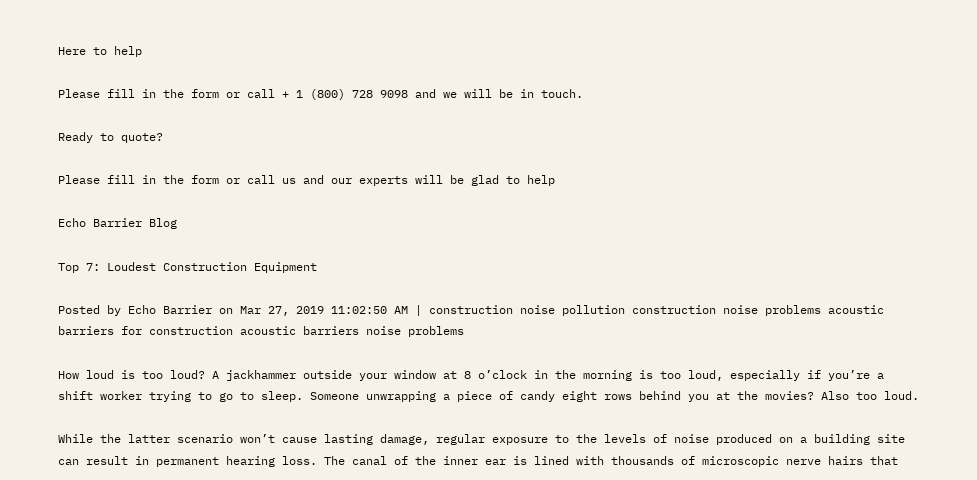Here to help

Please fill in the form or call + 1 (800) 728 9098 and we will be in touch.

Ready to quote?

Please fill in the form or call us and our experts will be glad to help

Echo Barrier Blog

Top 7: Loudest Construction Equipment

Posted by Echo Barrier on Mar 27, 2019 11:02:50 AM | construction noise pollution construction noise problems acoustic barriers for construction acoustic barriers noise problems

How loud is too loud? A jackhammer outside your window at 8 o’clock in the morning is too loud, especially if you’re a shift worker trying to go to sleep. Someone unwrapping a piece of candy eight rows behind you at the movies? Also too loud.

While the latter scenario won’t cause lasting damage, regular exposure to the levels of noise produced on a building site can result in permanent hearing loss. The canal of the inner ear is lined with thousands of microscopic nerve hairs that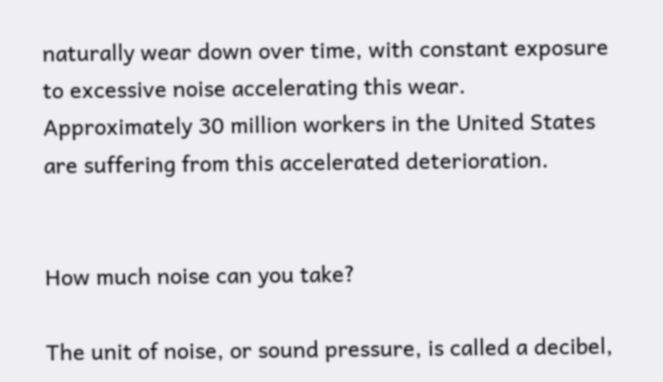naturally wear down over time, with constant exposure to excessive noise accelerating this wear. Approximately 30 million workers in the United States are suffering from this accelerated deterioration.


How much noise can you take?

The unit of noise, or sound pressure, is called a decibel,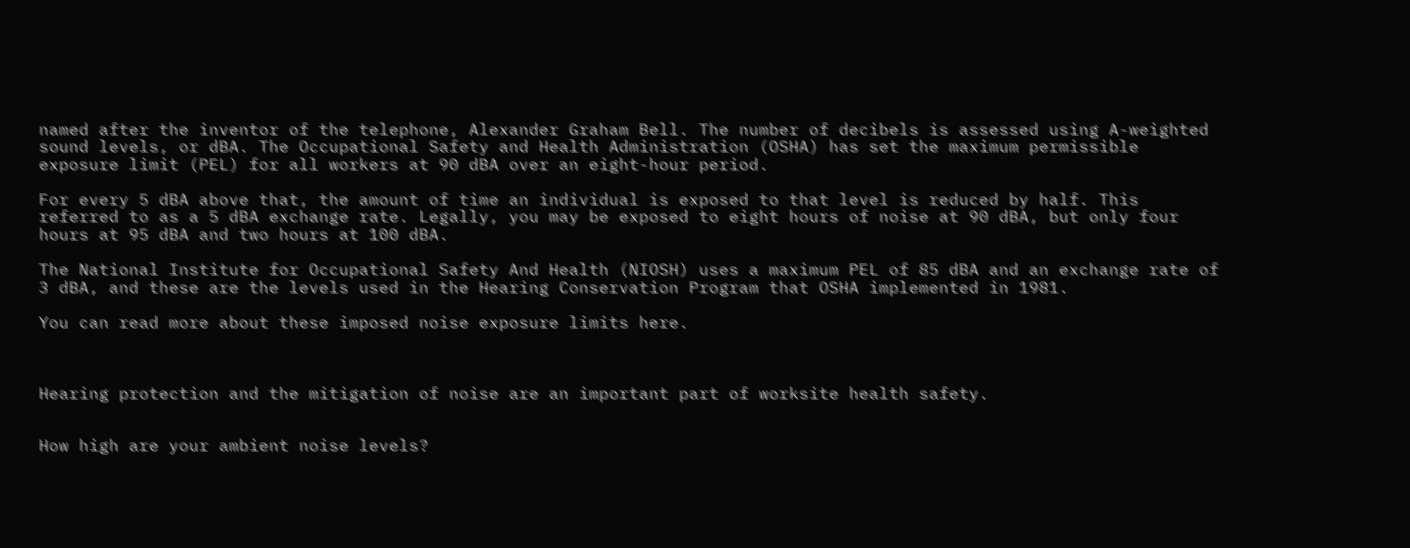named after the inventor of the telephone, Alexander Graham Bell. The number of decibels is assessed using A-weighted sound levels, or dBA. The Occupational Safety and Health Administration (OSHA) has set the maximum permissible exposure limit (PEL) for all workers at 90 dBA over an eight-hour period.

For every 5 dBA above that, the amount of time an individual is exposed to that level is reduced by half. This referred to as a 5 dBA exchange rate. Legally, you may be exposed to eight hours of noise at 90 dBA, but only four hours at 95 dBA and two hours at 100 dBA.

The National Institute for Occupational Safety And Health (NIOSH) uses a maximum PEL of 85 dBA and an exchange rate of 3 dBA, and these are the levels used in the Hearing Conservation Program that OSHA implemented in 1981.

You can read more about these imposed noise exposure limits here.



Hearing protection and the mitigation of noise are an important part of worksite health safety.


How high are your ambient noise levels?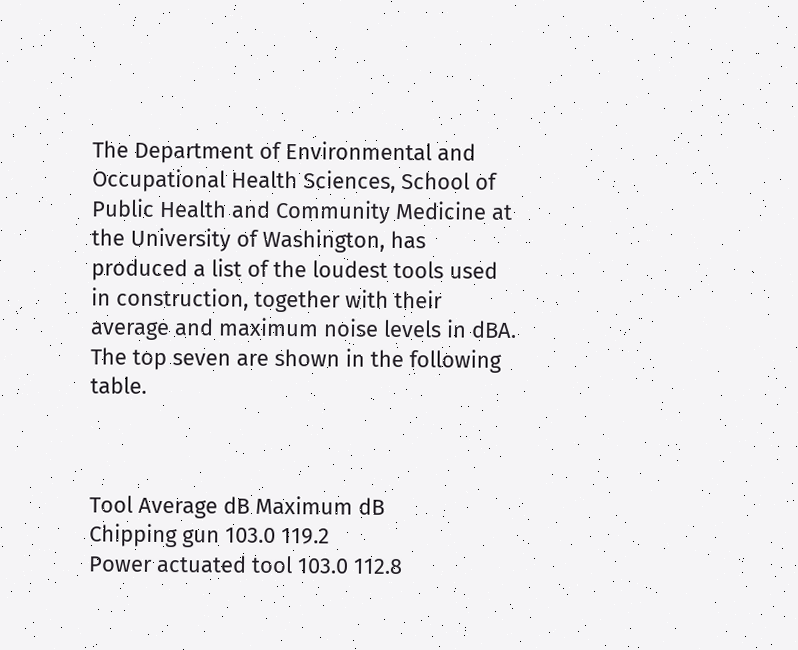The Department of Environmental and Occupational Health Sciences, School of Public Health and Community Medicine at the University of Washington, has produced a list of the loudest tools used in construction, together with their average and maximum noise levels in dBA. The top seven are shown in the following table.



Tool Average dB Maximum dB
Chipping gun 103.0 119.2
Power actuated tool 103.0 112.8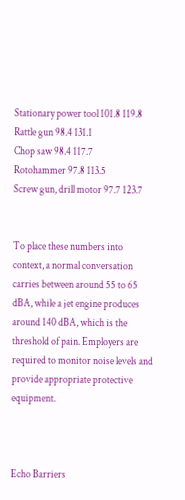Stationary power tool 101.8 119.8
Rattle gun 98.4 131.1
Chop saw 98.4 117.7
Rotohammer 97.8 113.5
Screw gun, drill motor 97.7 123.7


To place these numbers into context, a normal conversation carries between around 55 to 65 dBA, while a jet engine produces around 140 dBA, which is the threshold of pain. Employers are required to monitor noise levels and provide appropriate protective equipment.



Echo Barriers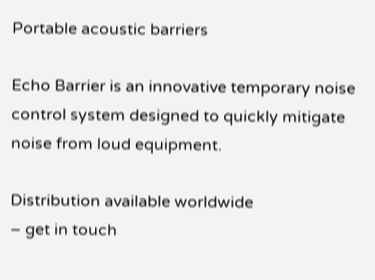Portable acoustic barriers

Echo Barrier is an innovative temporary noise control system designed to quickly mitigate noise from loud equipment.

Distribution available worldwide
– get in touch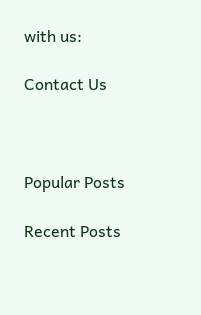with us:

Contact Us



Popular Posts

Recent Posts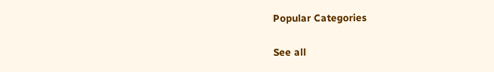Popular Categories

See all